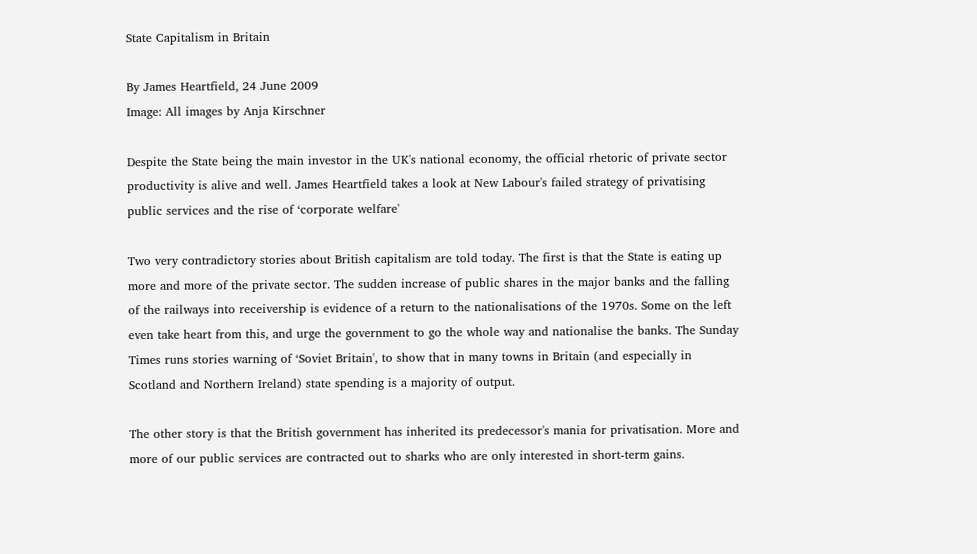State Capitalism in Britain

By James Heartfield, 24 June 2009
Image: All images by Anja Kirschner

Despite the State being the main investor in the UK's national economy, the official rhetoric of private sector productivity is alive and well. James Heartfield takes a look at New Labour's failed strategy of privatising public services and the rise of ‘corporate welfare'

Two very contradictory stories about British capitalism are told today. The first is that the State is eating up more and more of the private sector. The sudden increase of public shares in the major banks and the falling of the railways into receivership is evidence of a return to the nationalisations of the 1970s. Some on the left even take heart from this, and urge the government to go the whole way and nationalise the banks. The Sunday Times runs stories warning of ‘Soviet Britain', to show that in many towns in Britain (and especially in Scotland and Northern Ireland) state spending is a majority of output.

The other story is that the British government has inherited its predecessor's mania for privatisation. More and more of our public services are contracted out to sharks who are only interested in short-term gains.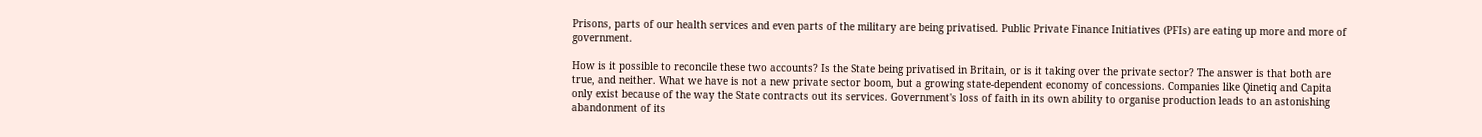Prisons, parts of our health services and even parts of the military are being privatised. Public Private Finance Initiatives (PFIs) are eating up more and more of government.

How is it possible to reconcile these two accounts? Is the State being privatised in Britain, or is it taking over the private sector? The answer is that both are true, and neither. What we have is not a new private sector boom, but a growing state-dependent economy of concessions. Companies like Qinetiq and Capita only exist because of the way the State contracts out its services. Government's loss of faith in its own ability to organise production leads to an astonishing abandonment of its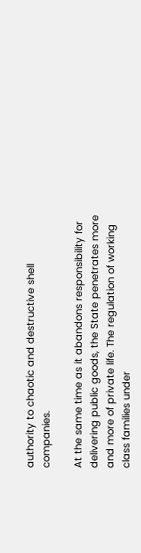authority to chaotic and destructive shell companies.

At the same time as it abandons responsibility for delivering public goods, the State penetrates more and more of private life. The regulation of working class families under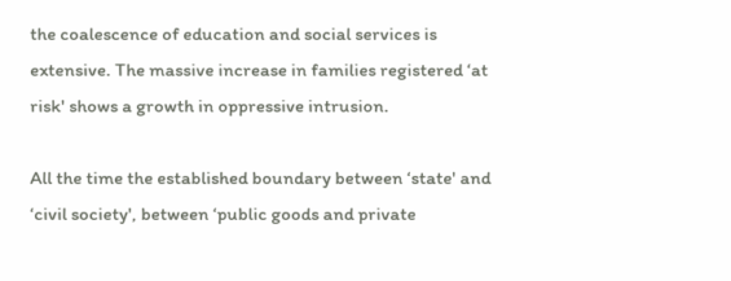the coalescence of education and social services is extensive. The massive increase in families registered ‘at risk' shows a growth in oppressive intrusion.

All the time the established boundary between ‘state' and ‘civil society', between ‘public goods and private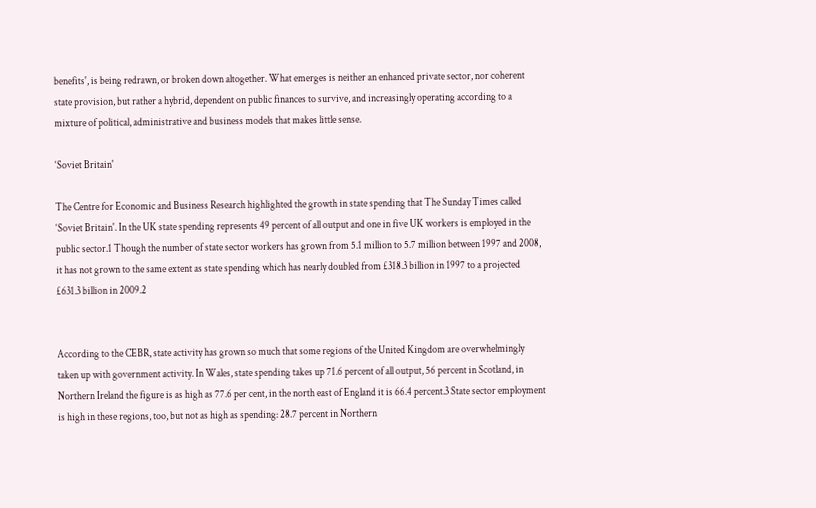benefits', is being redrawn, or broken down altogether. What emerges is neither an enhanced private sector, nor coherent state provision, but rather a hybrid, dependent on public finances to survive, and increasingly operating according to a mixture of political, administrative and business models that makes little sense.

‘Soviet Britain'

The Centre for Economic and Business Research highlighted the growth in state spending that The Sunday Times called ‘Soviet Britain'. In the UK state spending represents 49 percent of all output and one in five UK workers is employed in the public sector.1 Though the number of state sector workers has grown from 5.1 million to 5.7 million between 1997 and 2008, it has not grown to the same extent as state spending which has nearly doubled from £318.3 billion in 1997 to a projected £631.3 billion in 2009.2


According to the CEBR, state activity has grown so much that some regions of the United Kingdom are overwhelmingly taken up with government activity. In Wales, state spending takes up 71.6 percent of all output, 56 percent in Scotland, in Northern Ireland the figure is as high as 77.6 per cent, in the north east of England it is 66.4 percent.3 State sector employment is high in these regions, too, but not as high as spending: 28.7 percent in Northern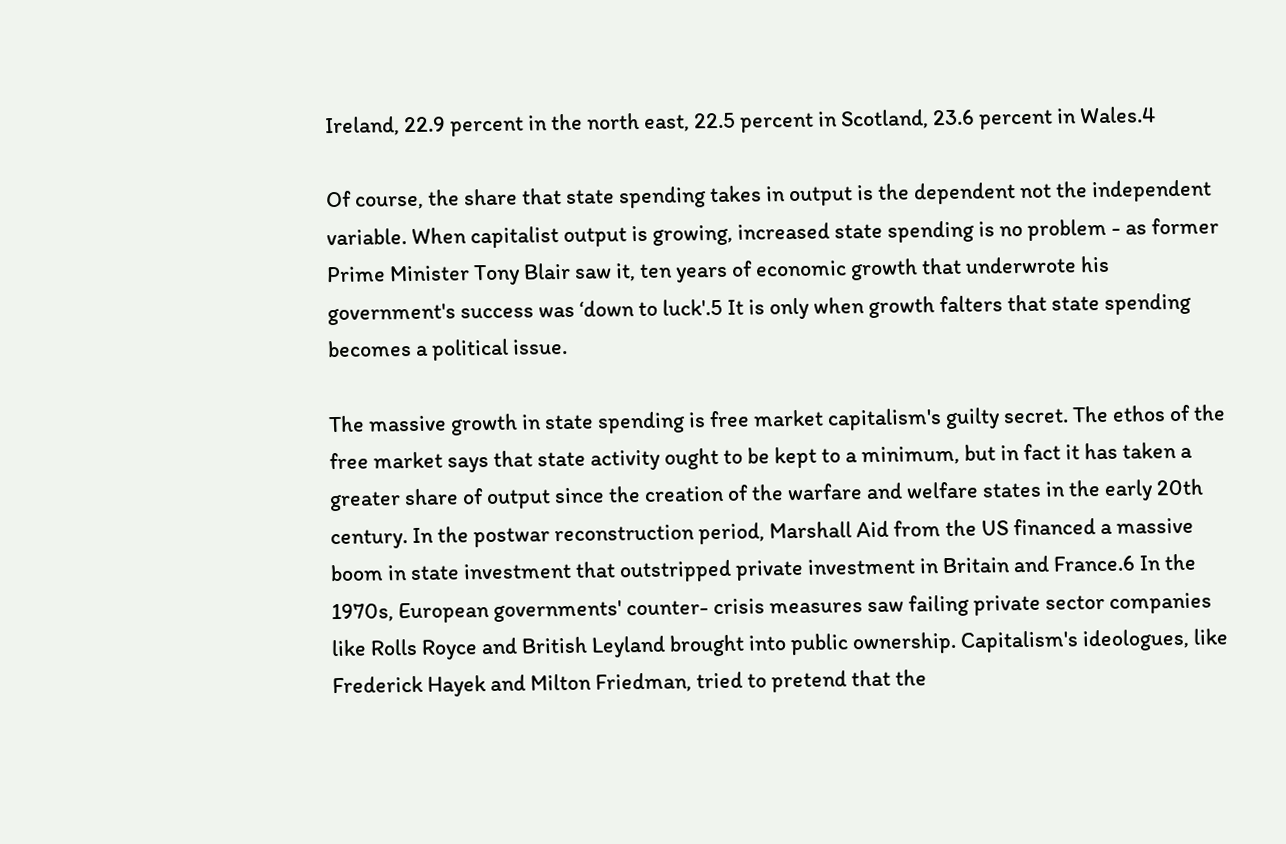Ireland, 22.9 percent in the north east, 22.5 percent in Scotland, 23.6 percent in Wales.4

Of course, the share that state spending takes in output is the dependent not the independent variable. When capitalist output is growing, increased state spending is no problem - as former Prime Minister Tony Blair saw it, ten years of economic growth that underwrote his government's success was ‘down to luck'.5 It is only when growth falters that state spending becomes a political issue.

The massive growth in state spending is free market capitalism's guilty secret. The ethos of the free market says that state activity ought to be kept to a minimum, but in fact it has taken a greater share of output since the creation of the warfare and welfare states in the early 20th century. In the postwar reconstruction period, Marshall Aid from the US financed a massive boom in state investment that outstripped private investment in Britain and France.6 In the 1970s, European governments' counter- crisis measures saw failing private sector companies like Rolls Royce and British Leyland brought into public ownership. Capitalism's ideologues, like Frederick Hayek and Milton Friedman, tried to pretend that the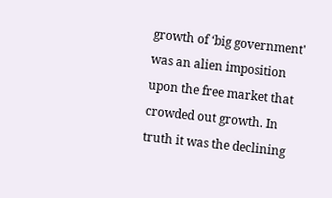growth of ‘big government' was an alien imposition upon the free market that crowded out growth. In truth it was the declining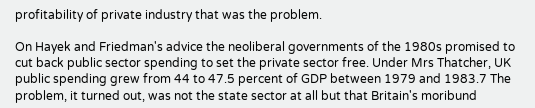profitability of private industry that was the problem.

On Hayek and Friedman's advice the neoliberal governments of the 1980s promised to cut back public sector spending to set the private sector free. Under Mrs Thatcher, UK public spending grew from 44 to 47.5 percent of GDP between 1979 and 1983.7 The problem, it turned out, was not the state sector at all but that Britain's moribund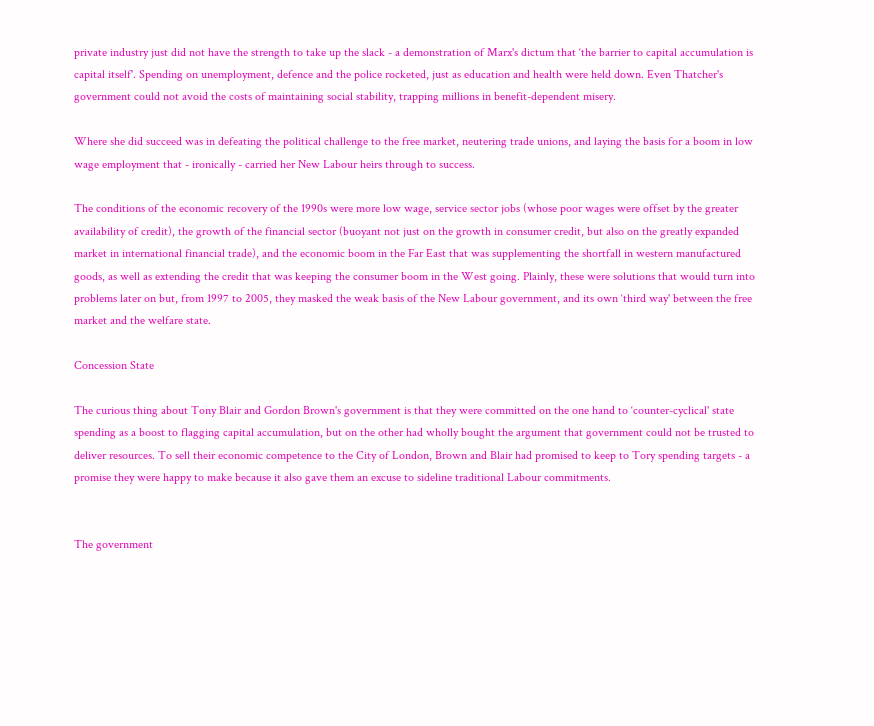private industry just did not have the strength to take up the slack - a demonstration of Marx's dictum that ‘the barrier to capital accumulation is capital itself'. Spending on unemployment, defence and the police rocketed, just as education and health were held down. Even Thatcher's government could not avoid the costs of maintaining social stability, trapping millions in benefit-dependent misery.

Where she did succeed was in defeating the political challenge to the free market, neutering trade unions, and laying the basis for a boom in low wage employment that - ironically - carried her New Labour heirs through to success.

The conditions of the economic recovery of the 1990s were more low wage, service sector jobs (whose poor wages were offset by the greater availability of credit), the growth of the financial sector (buoyant not just on the growth in consumer credit, but also on the greatly expanded market in international financial trade), and the economic boom in the Far East that was supplementing the shortfall in western manufactured goods, as well as extending the credit that was keeping the consumer boom in the West going. Plainly, these were solutions that would turn into problems later on but, from 1997 to 2005, they masked the weak basis of the New Labour government, and its own ‘third way' between the free market and the welfare state.

Concession State

The curious thing about Tony Blair and Gordon Brown's government is that they were committed on the one hand to ‘counter-cyclical' state spending as a boost to flagging capital accumulation, but on the other had wholly bought the argument that government could not be trusted to deliver resources. To sell their economic competence to the City of London, Brown and Blair had promised to keep to Tory spending targets - a promise they were happy to make because it also gave them an excuse to sideline traditional Labour commitments.


The government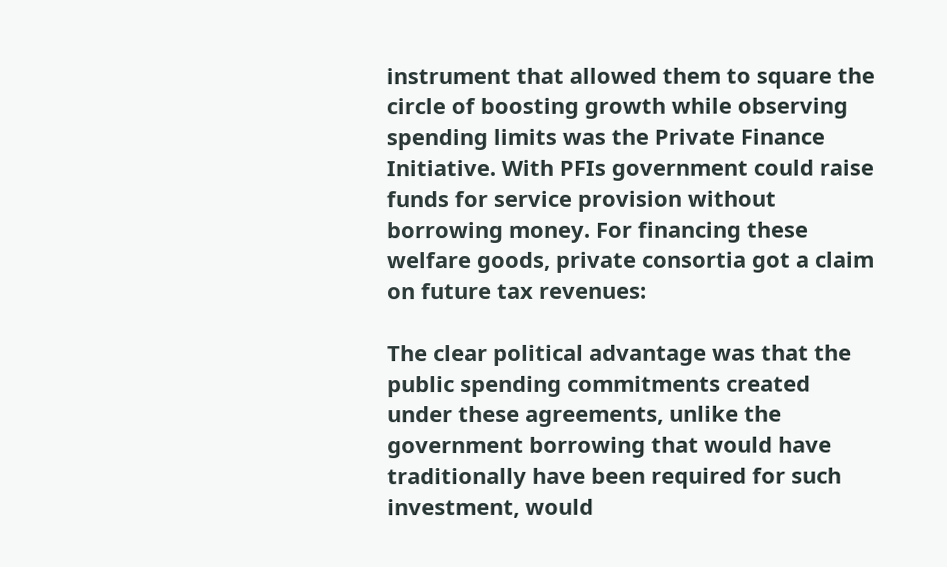instrument that allowed them to square the circle of boosting growth while observing spending limits was the Private Finance Initiative. With PFIs government could raise funds for service provision without borrowing money. For financing these welfare goods, private consortia got a claim on future tax revenues:

The clear political advantage was that the public spending commitments created under these agreements, unlike the government borrowing that would have traditionally have been required for such investment, would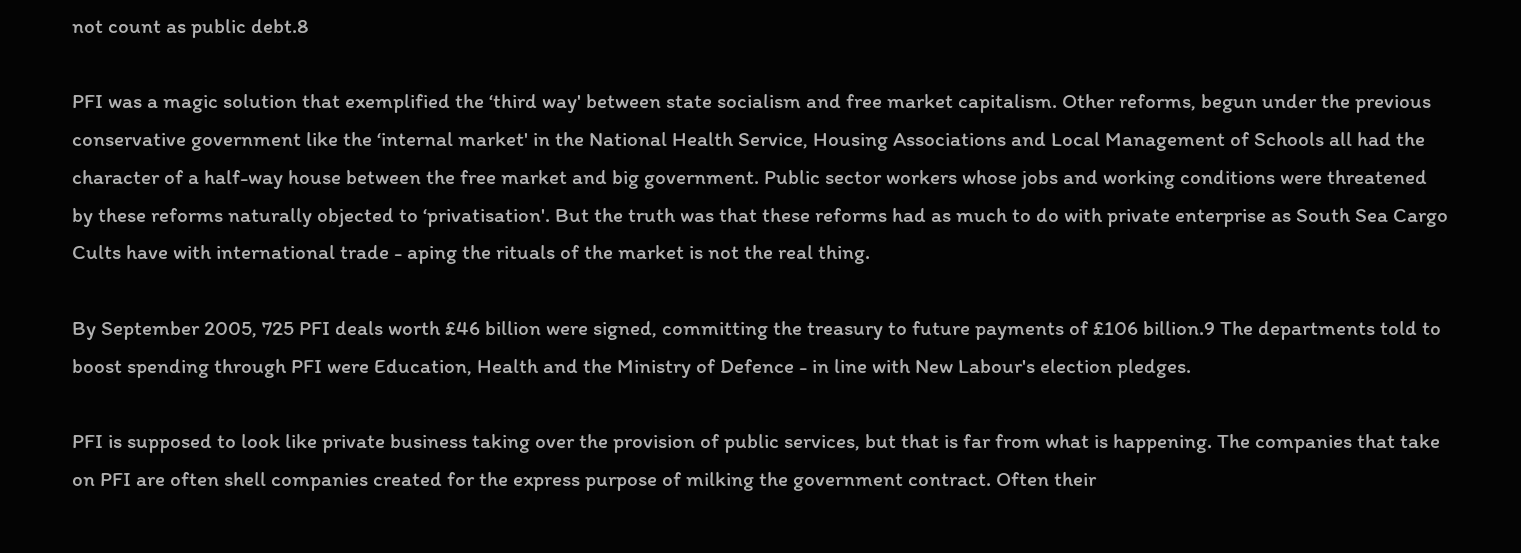not count as public debt.8

PFI was a magic solution that exemplified the ‘third way' between state socialism and free market capitalism. Other reforms, begun under the previous conservative government like the ‘internal market' in the National Health Service, Housing Associations and Local Management of Schools all had the character of a half-way house between the free market and big government. Public sector workers whose jobs and working conditions were threatened by these reforms naturally objected to ‘privatisation'. But the truth was that these reforms had as much to do with private enterprise as South Sea Cargo Cults have with international trade - aping the rituals of the market is not the real thing.

By September 2005, 725 PFI deals worth £46 billion were signed, committing the treasury to future payments of £106 billion.9 The departments told to boost spending through PFI were Education, Health and the Ministry of Defence - in line with New Labour's election pledges.

PFI is supposed to look like private business taking over the provision of public services, but that is far from what is happening. The companies that take on PFI are often shell companies created for the express purpose of milking the government contract. Often their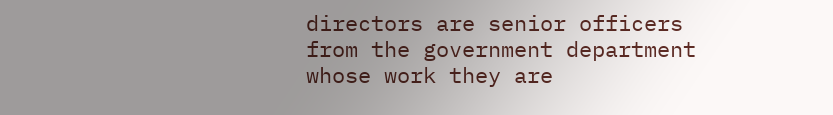directors are senior officers from the government department whose work they are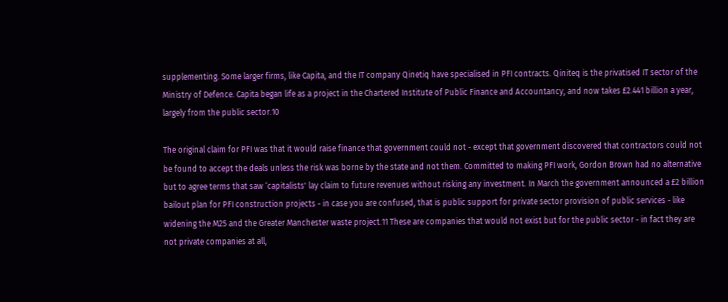supplementing. Some larger firms, like Capita, and the IT company Qinetiq have specialised in PFI contracts. Qiniteq is the privatised IT sector of the Ministry of Defence. Capita began life as a project in the Chartered Institute of Public Finance and Accountancy, and now takes £2.441 billion a year, largely from the public sector.10

The original claim for PFI was that it would raise finance that government could not - except that government discovered that contractors could not be found to accept the deals unless the risk was borne by the state and not them. Committed to making PFI work, Gordon Brown had no alternative but to agree terms that saw ‘capitalists' lay claim to future revenues without risking any investment. In March the government announced a £2 billion bailout plan for PFI construction projects - in case you are confused, that is public support for private sector provision of public services - like widening the M25 and the Greater Manchester waste project.11 These are companies that would not exist but for the public sector - in fact they are not private companies at all,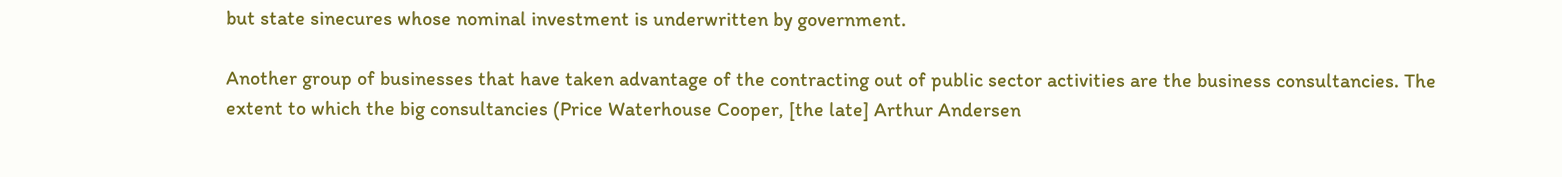but state sinecures whose nominal investment is underwritten by government.

Another group of businesses that have taken advantage of the contracting out of public sector activities are the business consultancies. The extent to which the big consultancies (Price Waterhouse Cooper, [the late] Arthur Andersen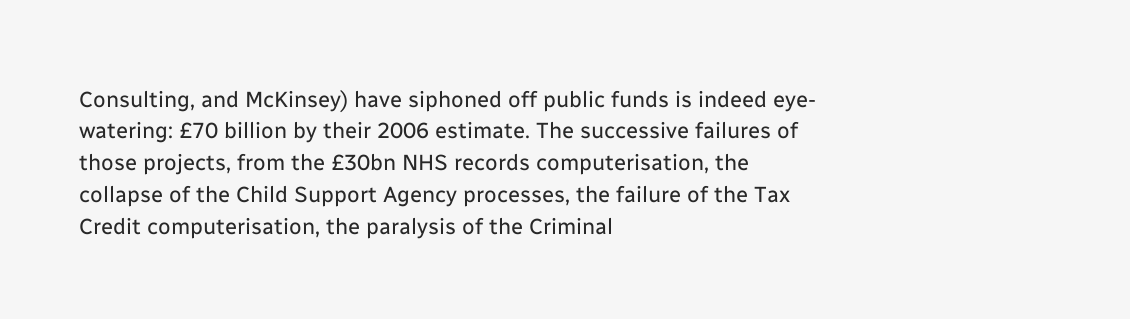Consulting, and McKinsey) have siphoned off public funds is indeed eye-watering: £70 billion by their 2006 estimate. The successive failures of those projects, from the £30bn NHS records computerisation, the collapse of the Child Support Agency processes, the failure of the Tax Credit computerisation, the paralysis of the Criminal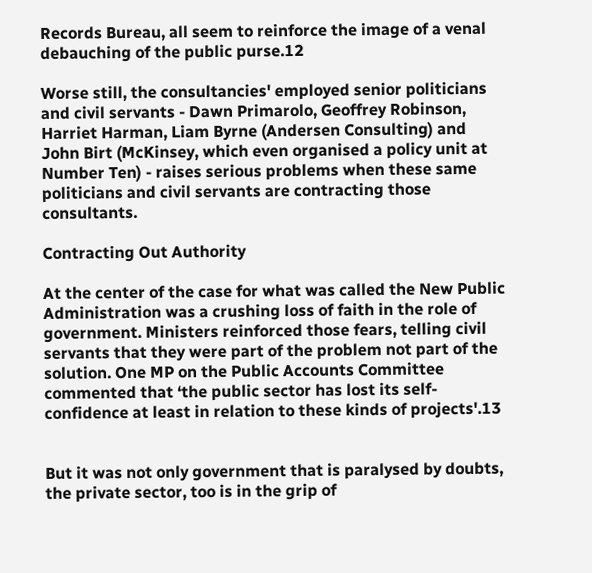Records Bureau, all seem to reinforce the image of a venal debauching of the public purse.12

Worse still, the consultancies' employed senior politicians and civil servants - Dawn Primarolo, Geoffrey Robinson, Harriet Harman, Liam Byrne (Andersen Consulting) and John Birt (McKinsey, which even organised a policy unit at Number Ten) - raises serious problems when these same politicians and civil servants are contracting those consultants.

Contracting Out Authority

At the center of the case for what was called the New Public Administration was a crushing loss of faith in the role of government. Ministers reinforced those fears, telling civil servants that they were part of the problem not part of the solution. One MP on the Public Accounts Committee commented that ‘the public sector has lost its self-confidence at least in relation to these kinds of projects'.13


But it was not only government that is paralysed by doubts, the private sector, too is in the grip of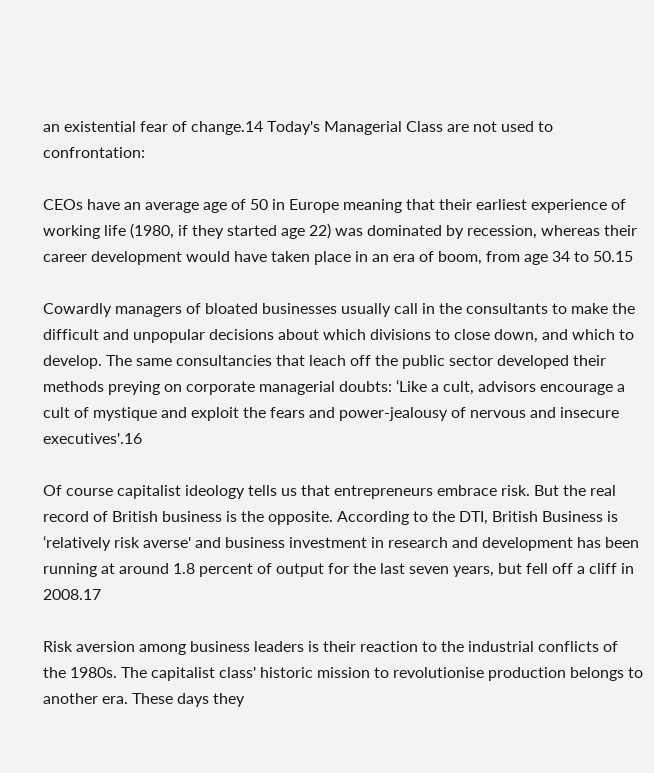an existential fear of change.14 Today's Managerial Class are not used to confrontation:

CEOs have an average age of 50 in Europe meaning that their earliest experience of working life (1980, if they started age 22) was dominated by recession, whereas their career development would have taken place in an era of boom, from age 34 to 50.15

Cowardly managers of bloated businesses usually call in the consultants to make the difficult and unpopular decisions about which divisions to close down, and which to develop. The same consultancies that leach off the public sector developed their methods preying on corporate managerial doubts: ‘Like a cult, advisors encourage a cult of mystique and exploit the fears and power-jealousy of nervous and insecure executives'.16

Of course capitalist ideology tells us that entrepreneurs embrace risk. But the real record of British business is the opposite. According to the DTI, British Business is ‘relatively risk averse' and business investment in research and development has been running at around 1.8 percent of output for the last seven years, but fell off a cliff in 2008.17

Risk aversion among business leaders is their reaction to the industrial conflicts of the 1980s. The capitalist class' historic mission to revolutionise production belongs to another era. These days they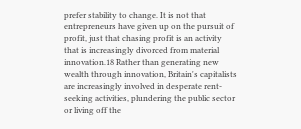prefer stability to change. It is not that entrepreneurs have given up on the pursuit of profit, just that chasing profit is an activity that is increasingly divorced from material innovation.18 Rather than generating new wealth through innovation, Britain's capitalists are increasingly involved in desperate rent-seeking activities, plundering the public sector or living off the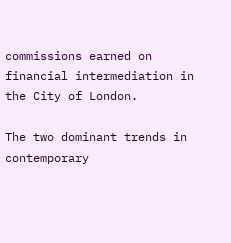commissions earned on financial intermediation in the City of London.

The two dominant trends in contemporary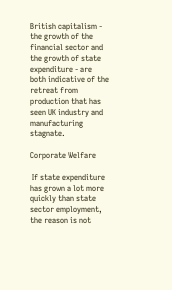British capitalism - the growth of the financial sector and the growth of state expenditure - are both indicative of the retreat from production that has seen UK industry and manufacturing stagnate.

Corporate Welfare

 If state expenditure has grown a lot more quickly than state sector employment, the reason is not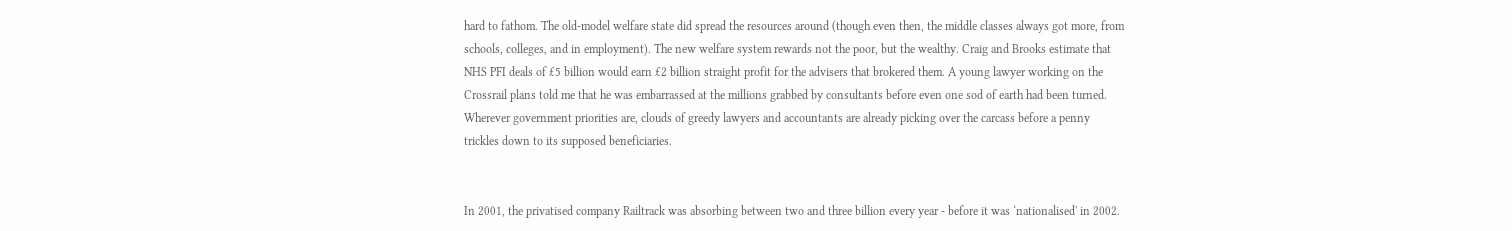hard to fathom. The old-model welfare state did spread the resources around (though even then, the middle classes always got more, from schools, colleges, and in employment). The new welfare system rewards not the poor, but the wealthy. Craig and Brooks estimate that NHS PFI deals of £5 billion would earn £2 billion straight profit for the advisers that brokered them. A young lawyer working on the Crossrail plans told me that he was embarrassed at the millions grabbed by consultants before even one sod of earth had been turned. Wherever government priorities are, clouds of greedy lawyers and accountants are already picking over the carcass before a penny trickles down to its supposed beneficiaries.


In 2001, the privatised company Railtrack was absorbing between two and three billion every year - before it was ‘nationalised' in 2002.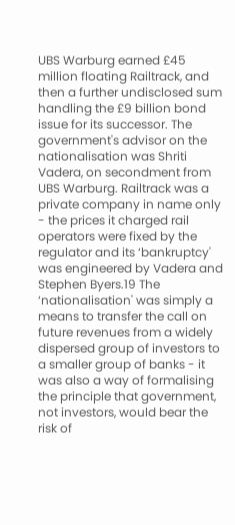UBS Warburg earned £45 million floating Railtrack, and then a further undisclosed sum handling the £9 billion bond issue for its successor. The government's advisor on the nationalisation was Shriti Vadera, on secondment from UBS Warburg. Railtrack was a private company in name only - the prices it charged rail operators were fixed by the regulator and its ‘bankruptcy' was engineered by Vadera and Stephen Byers.19 The ‘nationalisation' was simply a means to transfer the call on future revenues from a widely dispersed group of investors to a smaller group of banks - it was also a way of formalising the principle that government, not investors, would bear the risk of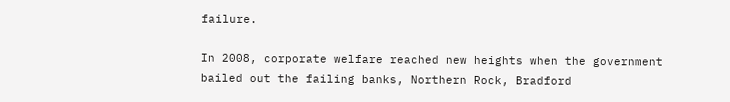failure.

In 2008, corporate welfare reached new heights when the government bailed out the failing banks, Northern Rock, Bradford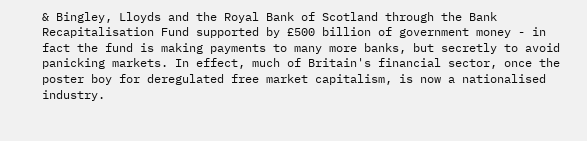& Bingley, Lloyds and the Royal Bank of Scotland through the Bank Recapitalisation Fund supported by £500 billion of government money - in fact the fund is making payments to many more banks, but secretly to avoid panicking markets. In effect, much of Britain's financial sector, once the poster boy for deregulated free market capitalism, is now a nationalised industry.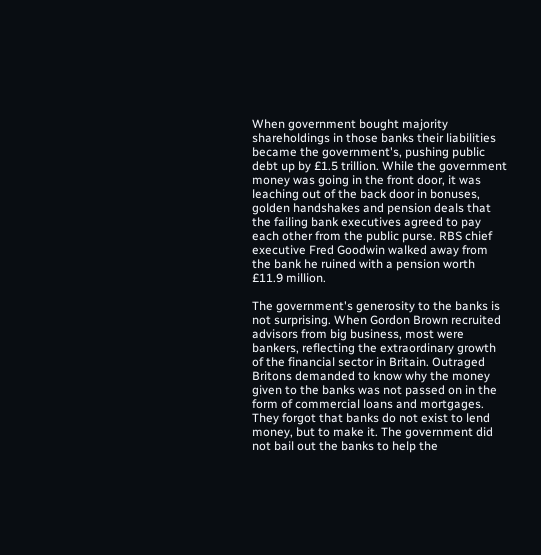When government bought majority shareholdings in those banks their liabilities became the government's, pushing public debt up by £1.5 trillion. While the government money was going in the front door, it was leaching out of the back door in bonuses, golden handshakes and pension deals that the failing bank executives agreed to pay each other from the public purse. RBS chief executive Fred Goodwin walked away from the bank he ruined with a pension worth £11.9 million.

The government's generosity to the banks is not surprising. When Gordon Brown recruited advisors from big business, most were bankers, reflecting the extraordinary growth of the financial sector in Britain. Outraged Britons demanded to know why the money given to the banks was not passed on in the form of commercial loans and mortgages. They forgot that banks do not exist to lend money, but to make it. The government did not bail out the banks to help the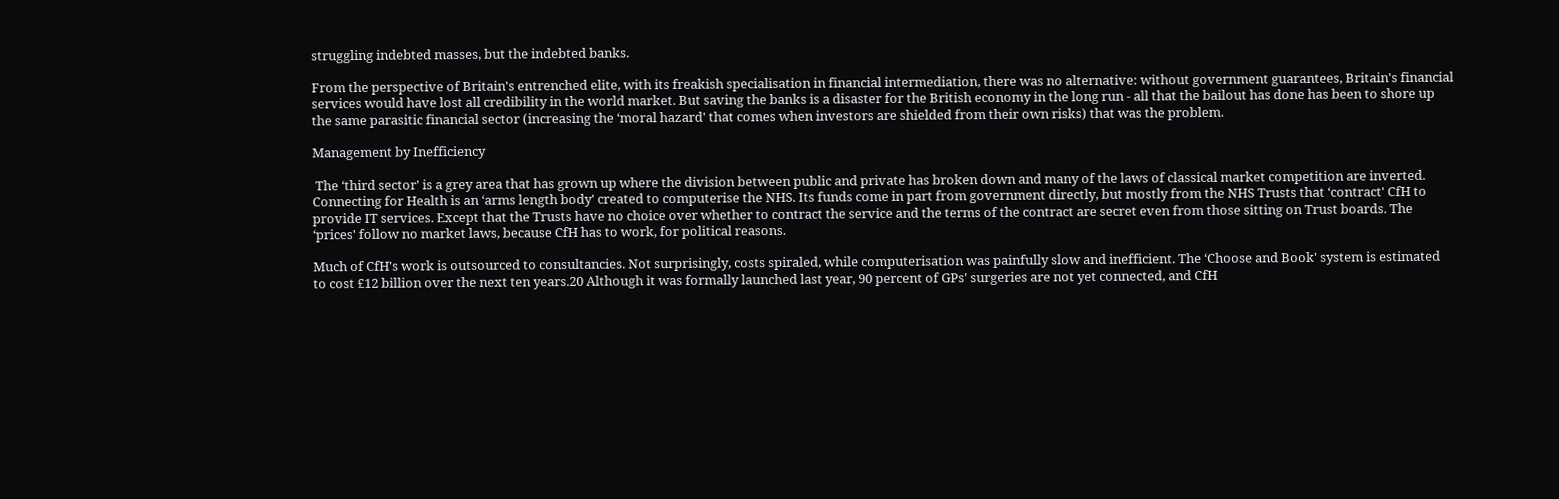struggling indebted masses, but the indebted banks.

From the perspective of Britain's entrenched elite, with its freakish specialisation in financial intermediation, there was no alternative: without government guarantees, Britain's financial services would have lost all credibility in the world market. But saving the banks is a disaster for the British economy in the long run - all that the bailout has done has been to shore up the same parasitic financial sector (increasing the ‘moral hazard' that comes when investors are shielded from their own risks) that was the problem.

Management by Inefficiency

 The ‘third sector' is a grey area that has grown up where the division between public and private has broken down and many of the laws of classical market competition are inverted. Connecting for Health is an ‘arms length body' created to computerise the NHS. Its funds come in part from government directly, but mostly from the NHS Trusts that ‘contract' CfH to provide IT services. Except that the Trusts have no choice over whether to contract the service and the terms of the contract are secret even from those sitting on Trust boards. The ‘prices' follow no market laws, because CfH has to work, for political reasons.

Much of CfH's work is outsourced to consultancies. Not surprisingly, costs spiraled, while computerisation was painfully slow and inefficient. The ‘Choose and Book' system is estimated to cost £12 billion over the next ten years.20 Although it was formally launched last year, 90 percent of GPs' surgeries are not yet connected, and CfH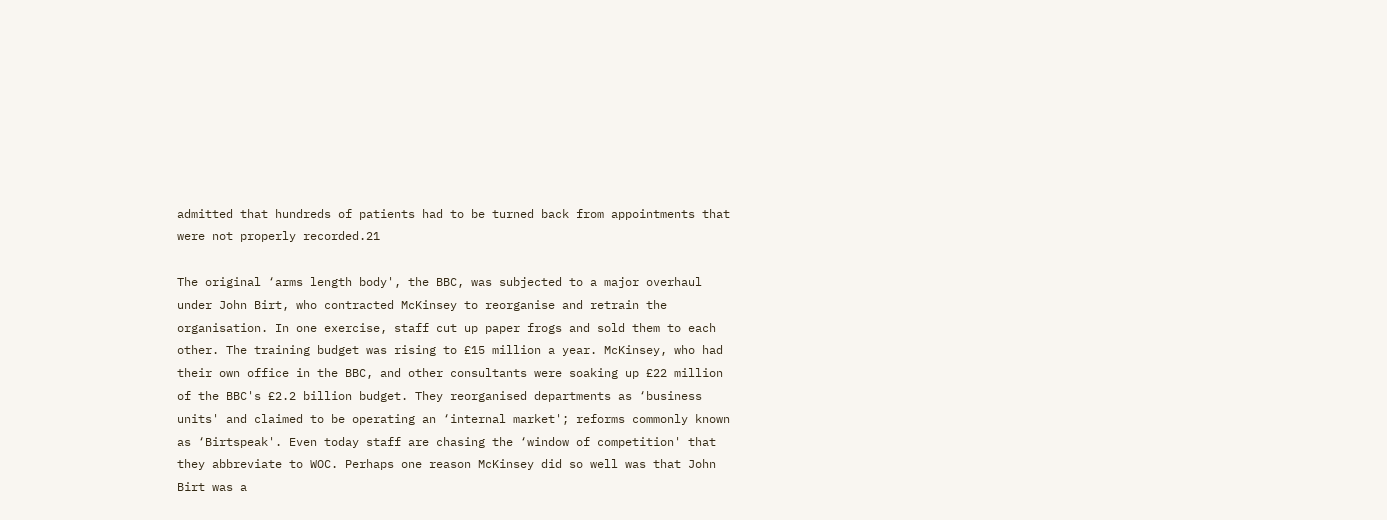admitted that hundreds of patients had to be turned back from appointments that were not properly recorded.21

The original ‘arms length body', the BBC, was subjected to a major overhaul under John Birt, who contracted McKinsey to reorganise and retrain the organisation. In one exercise, staff cut up paper frogs and sold them to each other. The training budget was rising to £15 million a year. McKinsey, who had their own office in the BBC, and other consultants were soaking up £22 million of the BBC's £2.2 billion budget. They reorganised departments as ‘business units' and claimed to be operating an ‘internal market'; reforms commonly known as ‘Birtspeak'. Even today staff are chasing the ‘window of competition' that they abbreviate to WOC. Perhaps one reason McKinsey did so well was that John Birt was a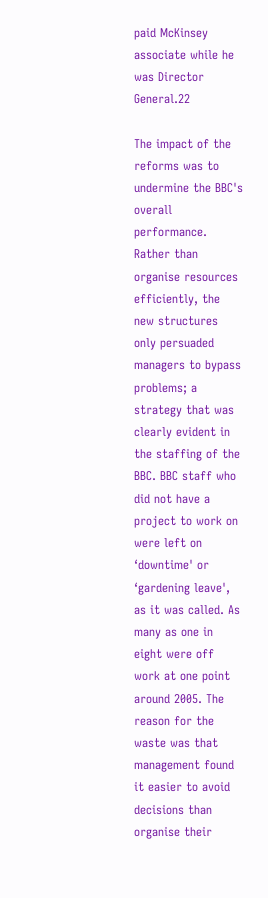paid McKinsey associate while he was Director General.22

The impact of the reforms was to undermine the BBC's overall performance. Rather than organise resources efficiently, the new structures only persuaded managers to bypass problems; a strategy that was clearly evident in the staffing of the BBC. BBC staff who did not have a project to work on were left on ‘downtime' or ‘gardening leave', as it was called. As many as one in eight were off work at one point around 2005. The reason for the waste was that management found it easier to avoid decisions than organise their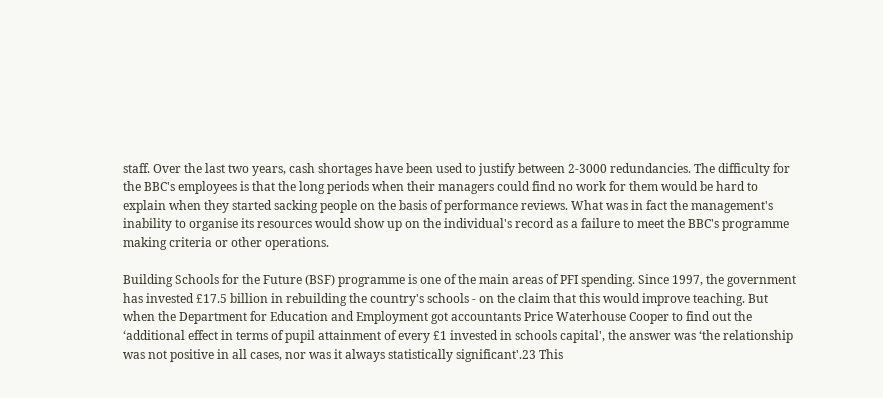staff. Over the last two years, cash shortages have been used to justify between 2-3000 redundancies. The difficulty for the BBC's employees is that the long periods when their managers could find no work for them would be hard to explain when they started sacking people on the basis of performance reviews. What was in fact the management's inability to organise its resources would show up on the individual's record as a failure to meet the BBC's programme making criteria or other operations.

Building Schools for the Future (BSF) programme is one of the main areas of PFI spending. Since 1997, the government has invested £17.5 billion in rebuilding the country's schools - on the claim that this would improve teaching. But when the Department for Education and Employment got accountants Price Waterhouse Cooper to find out the ‘additional effect in terms of pupil attainment of every £1 invested in schools capital', the answer was ‘the relationship was not positive in all cases, nor was it always statistically significant'.23 This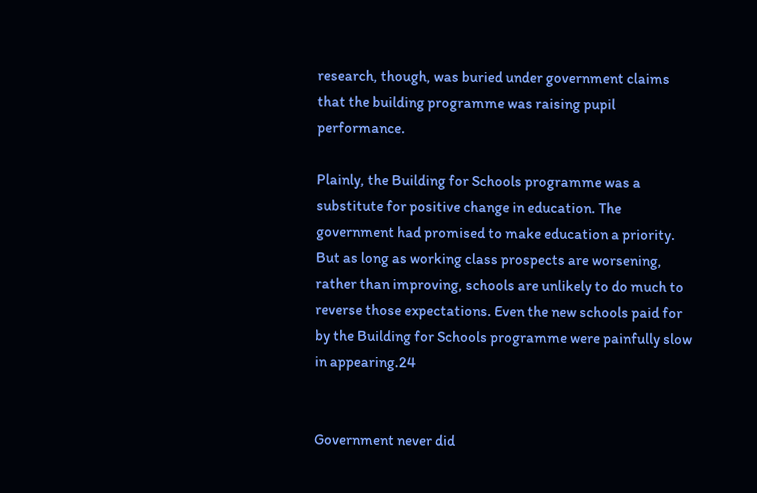research, though, was buried under government claims that the building programme was raising pupil performance.

Plainly, the Building for Schools programme was a substitute for positive change in education. The government had promised to make education a priority. But as long as working class prospects are worsening, rather than improving, schools are unlikely to do much to reverse those expectations. Even the new schools paid for by the Building for Schools programme were painfully slow in appearing.24


Government never did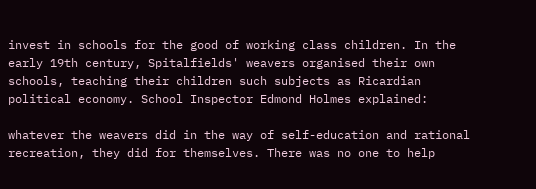invest in schools for the good of working class children. In the early 19th century, Spitalfields' weavers organised their own schools, teaching their children such subjects as Ricardian political economy. School Inspector Edmond Holmes explained:

whatever the weavers did in the way of self-education and rational recreation, they did for themselves. There was no one to help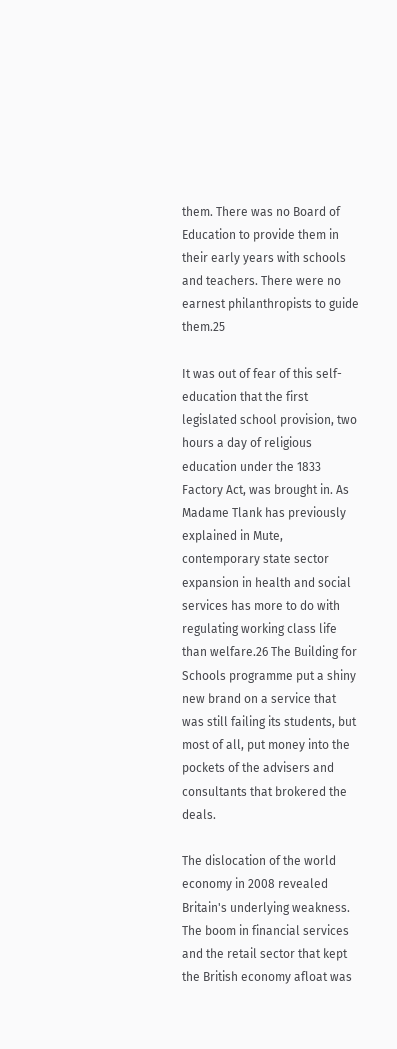them. There was no Board of Education to provide them in their early years with schools and teachers. There were no earnest philanthropists to guide them.25

It was out of fear of this self-education that the first legislated school provision, two hours a day of religious education under the 1833 Factory Act, was brought in. As Madame Tlank has previously explained in Mute, contemporary state sector expansion in health and social services has more to do with regulating working class life than welfare.26 The Building for Schools programme put a shiny new brand on a service that was still failing its students, but most of all, put money into the pockets of the advisers and consultants that brokered the deals.

The dislocation of the world economy in 2008 revealed Britain's underlying weakness. The boom in financial services and the retail sector that kept the British economy afloat was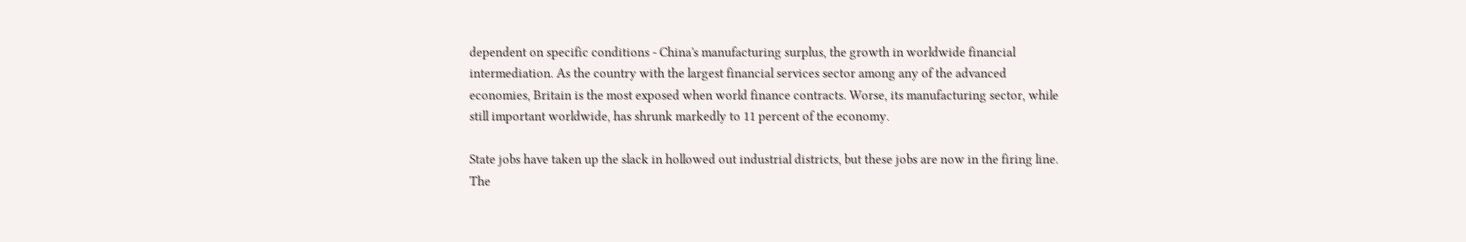dependent on specific conditions - China's manufacturing surplus, the growth in worldwide financial intermediation. As the country with the largest financial services sector among any of the advanced economies, Britain is the most exposed when world finance contracts. Worse, its manufacturing sector, while still important worldwide, has shrunk markedly to 11 percent of the economy.

State jobs have taken up the slack in hollowed out industrial districts, but these jobs are now in the firing line. The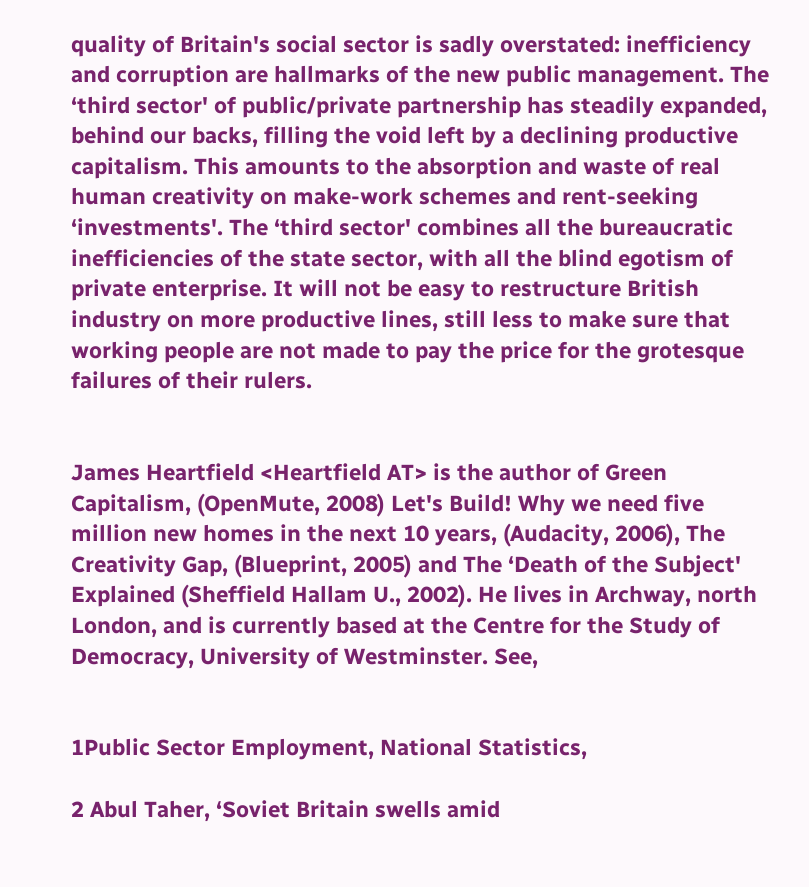quality of Britain's social sector is sadly overstated: inefficiency and corruption are hallmarks of the new public management. The ‘third sector' of public/private partnership has steadily expanded, behind our backs, filling the void left by a declining productive capitalism. This amounts to the absorption and waste of real human creativity on make-work schemes and rent-seeking ‘investments'. The ‘third sector' combines all the bureaucratic inefficiencies of the state sector, with all the blind egotism of private enterprise. It will not be easy to restructure British industry on more productive lines, still less to make sure that working people are not made to pay the price for the grotesque failures of their rulers.


James Heartfield <Heartfield AT> is the author of Green Capitalism, (OpenMute, 2008) Let's Build! Why we need five million new homes in the next 10 years, (Audacity, 2006), The Creativity Gap, (Blueprint, 2005) and The ‘Death of the Subject' Explained (Sheffield Hallam U., 2002). He lives in Archway, north London, and is currently based at the Centre for the Study of Democracy, University of Westminster. See,


1Public Sector Employment, National Statistics,

2 Abul Taher, ‘Soviet Britain swells amid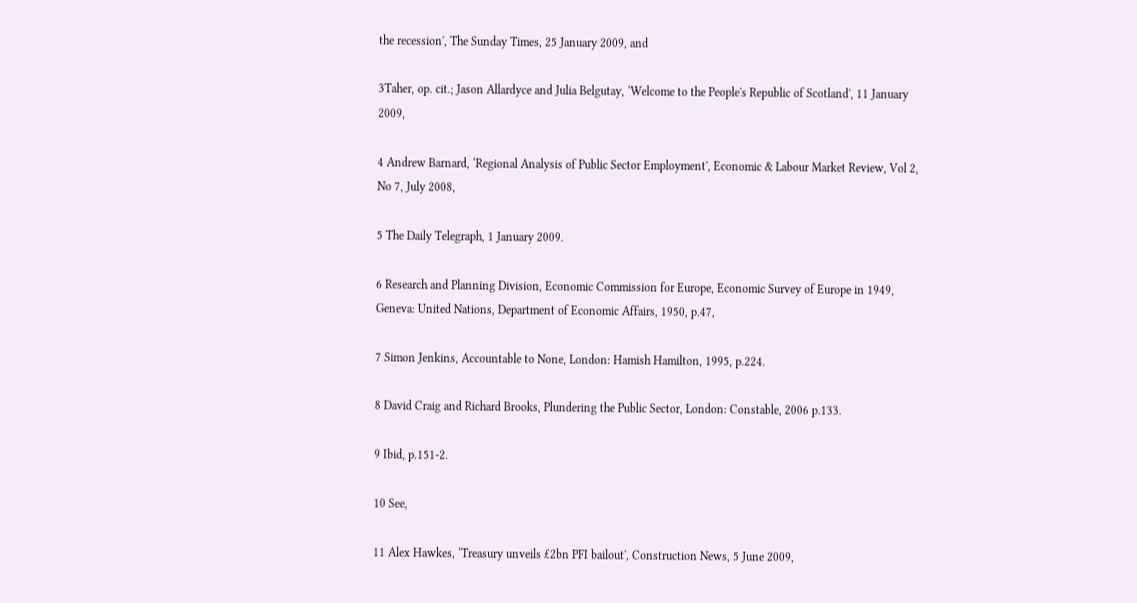the recession', The Sunday Times, 25 January 2009, and

3Taher, op. cit.; Jason Allardyce and Julia Belgutay, ‘Welcome to the People's Republic of Scotland', 11 January 2009,

4 Andrew Barnard, ‘Regional Analysis of Public Sector Employment', Economic & Labour Market Review, Vol 2, No 7, July 2008,

5 The Daily Telegraph, 1 January 2009.

6 Research and Planning Division, Economic Commission for Europe, Economic Survey of Europe in 1949, Geneva: United Nations, Department of Economic Affairs, 1950, p.47,

7 Simon Jenkins, Accountable to None, London: Hamish Hamilton, 1995, p.224.

8 David Craig and Richard Brooks, Plundering the Public Sector, London: Constable, 2006 p.133.

9 Ibid, p.151-2.

10 See,

11 Alex Hawkes, ‘Treasury unveils £2bn PFI bailout', Construction News, 5 June 2009,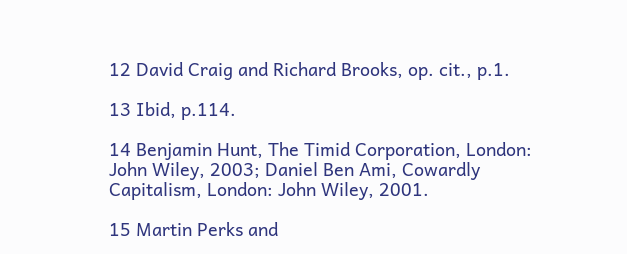12 David Craig and Richard Brooks, op. cit., p.1.

13 Ibid, p.114.

14 Benjamin Hunt, The Timid Corporation, London: John Wiley, 2003; Daniel Ben Ami, Cowardly Capitalism, London: John Wiley, 2001.

15 Martin Perks and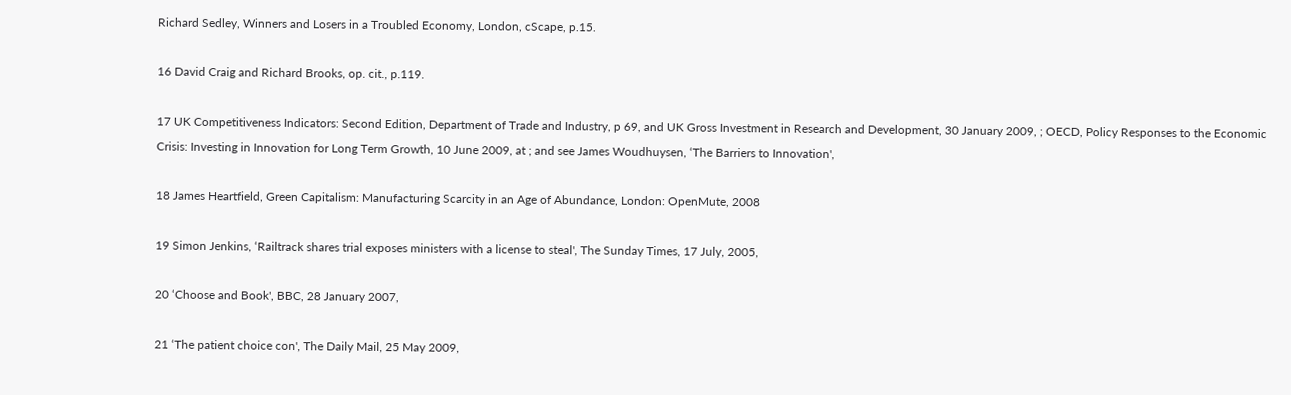Richard Sedley, Winners and Losers in a Troubled Economy, London, cScape, p.15.

16 David Craig and Richard Brooks, op. cit., p.119.

17 UK Competitiveness Indicators: Second Edition, Department of Trade and Industry, p 69, and UK Gross Investment in Research and Development, 30 January 2009, ; OECD, Policy Responses to the Economic Crisis: Investing in Innovation for Long Term Growth, 10 June 2009, at ; and see James Woudhuysen, ‘The Barriers to Innovation',

18 James Heartfield, Green Capitalism: Manufacturing Scarcity in an Age of Abundance, London: OpenMute, 2008

19 Simon Jenkins, ‘Railtrack shares trial exposes ministers with a license to steal', The Sunday Times, 17 July, 2005,

20 ‘Choose and Book', BBC, 28 January 2007,

21 ‘The patient choice con', The Daily Mail, 25 May 2009,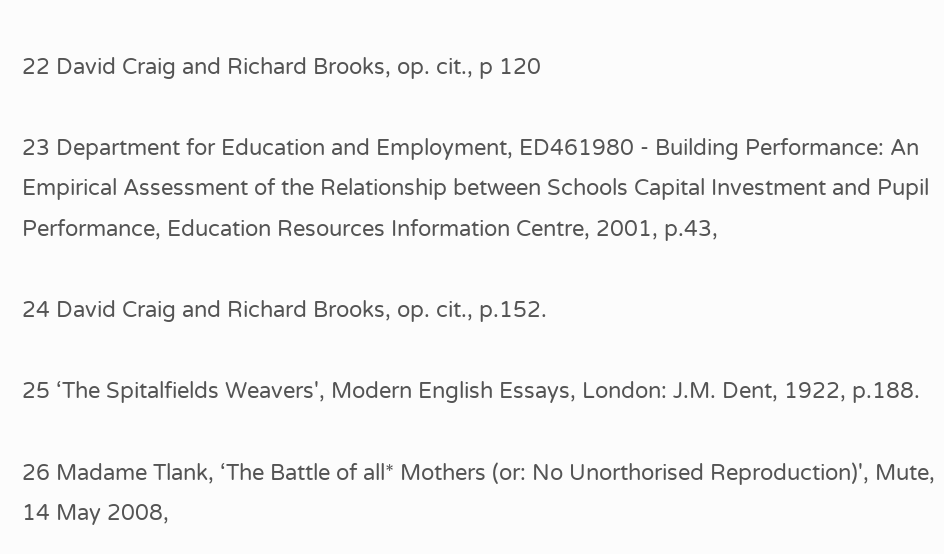22 David Craig and Richard Brooks, op. cit., p 120

23 Department for Education and Employment, ED461980 - Building Performance: An Empirical Assessment of the Relationship between Schools Capital Investment and Pupil Performance, Education Resources Information Centre, 2001, p.43,

24 David Craig and Richard Brooks, op. cit., p.152.

25 ‘The Spitalfields Weavers', Modern English Essays, London: J.M. Dent, 1922, p.188.

26 Madame Tlank, ‘The Battle of all* Mothers (or: No Unorthorised Reproduction)', Mute, 14 May 2008,